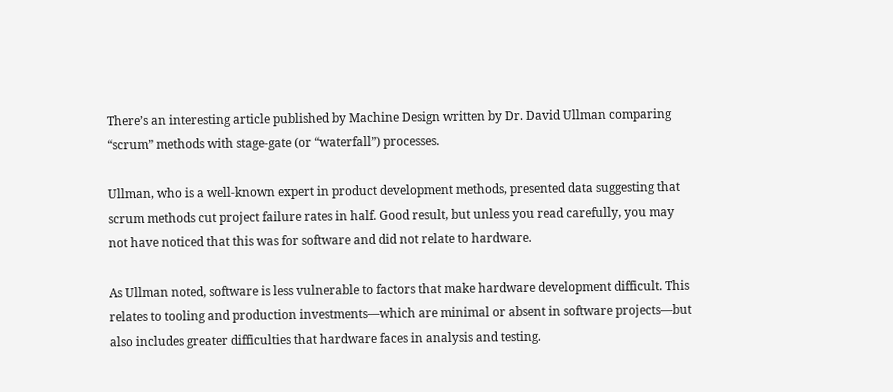There’s an interesting article published by Machine Design written by Dr. David Ullman comparing “scrum” methods with stage-gate (or “waterfall”) processes.

Ullman, who is a well-known expert in product development methods, presented data suggesting that scrum methods cut project failure rates in half. Good result, but unless you read carefully, you may not have noticed that this was for software and did not relate to hardware.

As Ullman noted, software is less vulnerable to factors that make hardware development difficult. This relates to tooling and production investments—which are minimal or absent in software projects—but also includes greater difficulties that hardware faces in analysis and testing.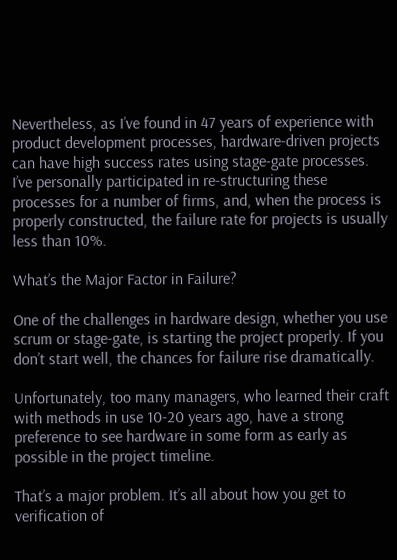Nevertheless, as I’ve found in 47 years of experience with product development processes, hardware-driven projects can have high success rates using stage-gate processes. I’ve personally participated in re-structuring these processes for a number of firms, and, when the process is properly constructed, the failure rate for projects is usually less than 10%.

What’s the Major Factor in Failure?

One of the challenges in hardware design, whether you use scrum or stage-gate, is starting the project properly. If you don’t start well, the chances for failure rise dramatically.

Unfortunately, too many managers, who learned their craft with methods in use 10-20 years ago, have a strong preference to see hardware in some form as early as possible in the project timeline.

That’s a major problem. It’s all about how you get to verification of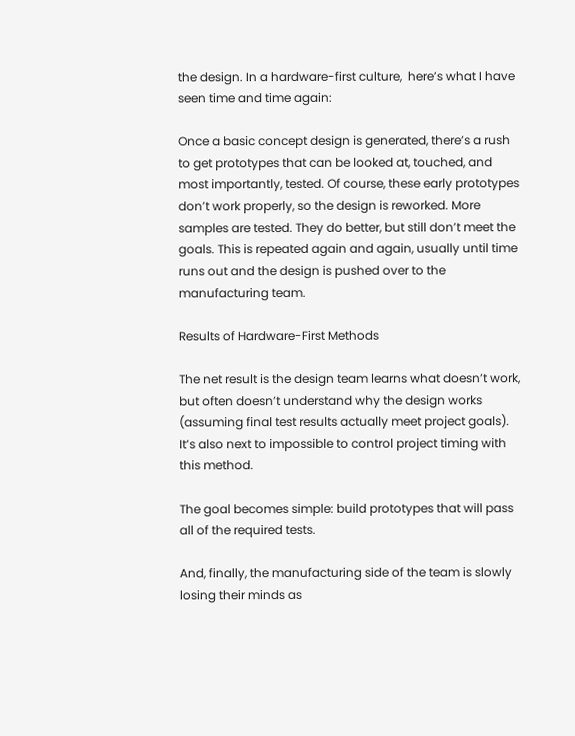the design. In a hardware-first culture,  here’s what I have seen time and time again:

Once a basic concept design is generated, there’s a rush to get prototypes that can be looked at, touched, and most importantly, tested. Of course, these early prototypes don’t work properly, so the design is reworked. More samples are tested. They do better, but still don’t meet the goals. This is repeated again and again, usually until time runs out and the design is pushed over to the manufacturing team.

Results of Hardware-First Methods

The net result is the design team learns what doesn’t work, but often doesn’t understand why the design works (assuming final test results actually meet project goals). It’s also next to impossible to control project timing with this method.

The goal becomes simple: build prototypes that will pass all of the required tests.

And, finally, the manufacturing side of the team is slowly losing their minds as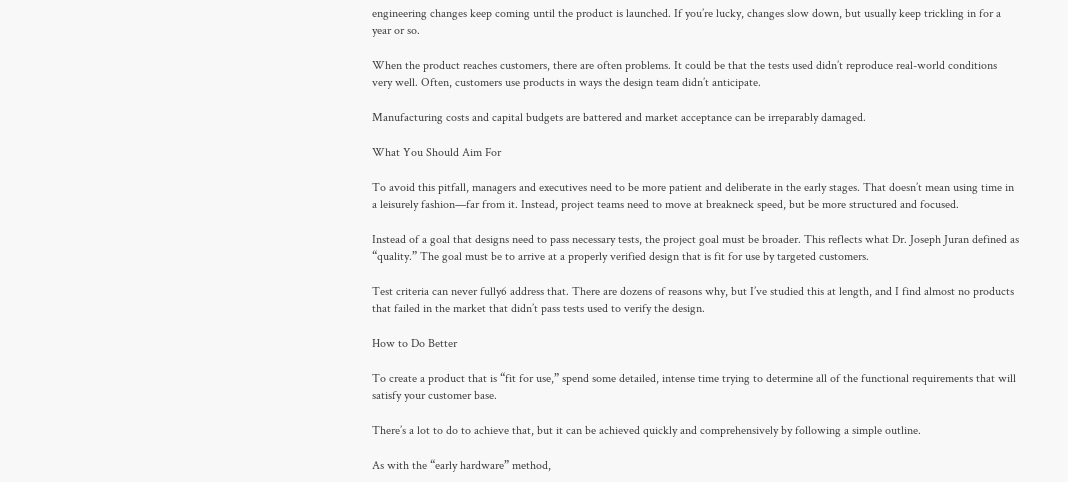engineering changes keep coming until the product is launched. If you’re lucky, changes slow down, but usually keep trickling in for a year or so.

When the product reaches customers, there are often problems. It could be that the tests used didn’t reproduce real-world conditions very well. Often, customers use products in ways the design team didn’t anticipate.

Manufacturing costs and capital budgets are battered and market acceptance can be irreparably damaged.

What You Should Aim For

To avoid this pitfall, managers and executives need to be more patient and deliberate in the early stages. That doesn’t mean using time in a leisurely fashion—far from it. Instead, project teams need to move at breakneck speed, but be more structured and focused.

Instead of a goal that designs need to pass necessary tests, the project goal must be broader. This reflects what Dr. Joseph Juran defined as “quality.” The goal must be to arrive at a properly verified design that is fit for use by targeted customers.

Test criteria can never fully6 address that. There are dozens of reasons why, but I’ve studied this at length, and I find almost no products that failed in the market that didn’t pass tests used to verify the design.

How to Do Better

To create a product that is “fit for use,” spend some detailed, intense time trying to determine all of the functional requirements that will satisfy your customer base.

There’s a lot to do to achieve that, but it can be achieved quickly and comprehensively by following a simple outline.

As with the “early hardware” method,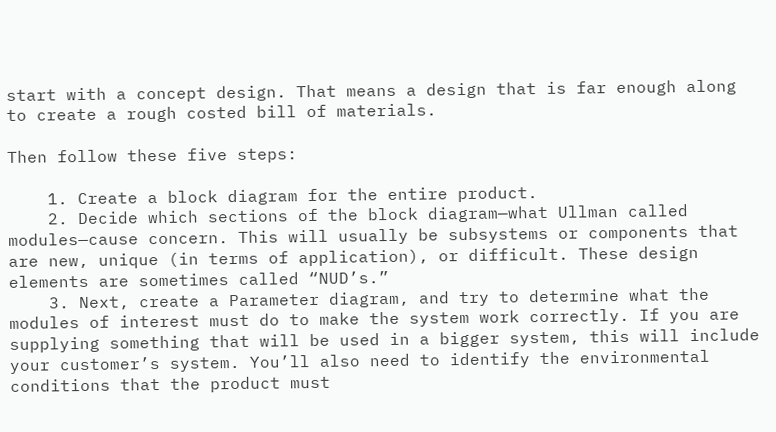start with a concept design. That means a design that is far enough along to create a rough costed bill of materials.

Then follow these five steps:

    1. Create a block diagram for the entire product.
    2. Decide which sections of the block diagram—what Ullman called modules—cause concern. This will usually be subsystems or components that are new, unique (in terms of application), or difficult. These design elements are sometimes called “NUD’s.”
    3. Next, create a Parameter diagram, and try to determine what the modules of interest must do to make the system work correctly. If you are supplying something that will be used in a bigger system, this will include your customer’s system. You’ll also need to identify the environmental conditions that the product must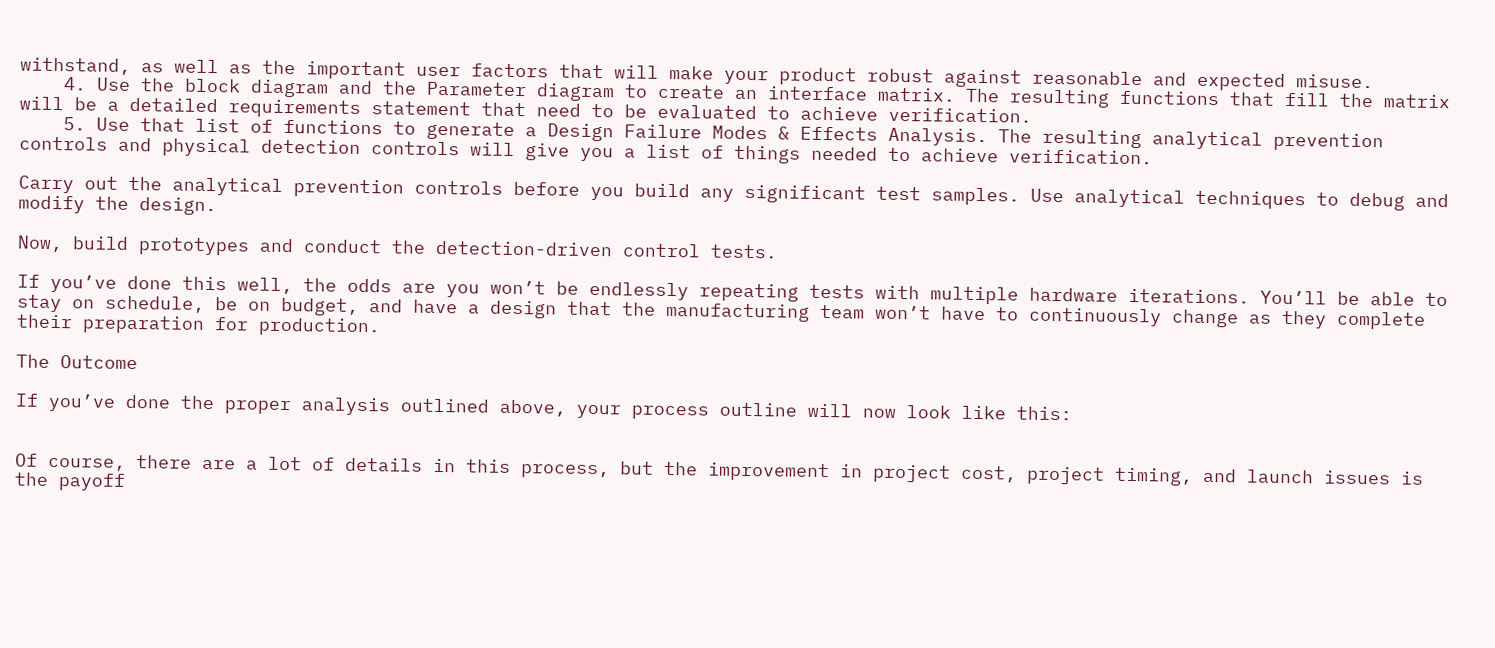withstand, as well as the important user factors that will make your product robust against reasonable and expected misuse.
    4. Use the block diagram and the Parameter diagram to create an interface matrix. The resulting functions that fill the matrix will be a detailed requirements statement that need to be evaluated to achieve verification.
    5. Use that list of functions to generate a Design Failure Modes & Effects Analysis. The resulting analytical prevention controls and physical detection controls will give you a list of things needed to achieve verification.

Carry out the analytical prevention controls before you build any significant test samples. Use analytical techniques to debug and modify the design.

Now, build prototypes and conduct the detection-driven control tests.

If you’ve done this well, the odds are you won’t be endlessly repeating tests with multiple hardware iterations. You’ll be able to stay on schedule, be on budget, and have a design that the manufacturing team won’t have to continuously change as they complete their preparation for production.

The Outcome

If you’ve done the proper analysis outlined above, your process outline will now look like this:


Of course, there are a lot of details in this process, but the improvement in project cost, project timing, and launch issues is the payoff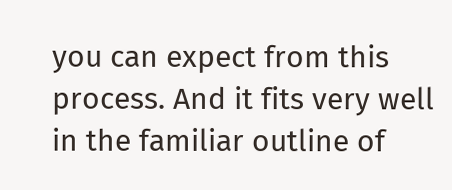you can expect from this process. And it fits very well in the familiar outline of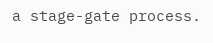a stage-gate process.